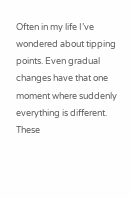Often in my life I’ve wondered about tipping points. Even gradual changes have that one moment where suddenly everything is different. These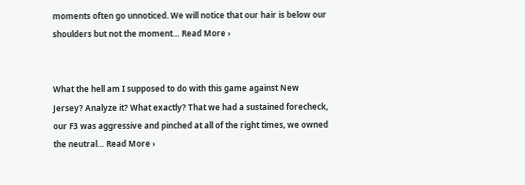moments often go unnoticed. We will notice that our hair is below our shoulders but not the moment… Read More ›


What the hell am I supposed to do with this game against New Jersey? Analyze it? What exactly? That we had a sustained forecheck, our F3 was aggressive and pinched at all of the right times, we owned the neutral… Read More ›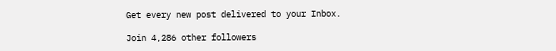Get every new post delivered to your Inbox.

Join 4,286 other followers